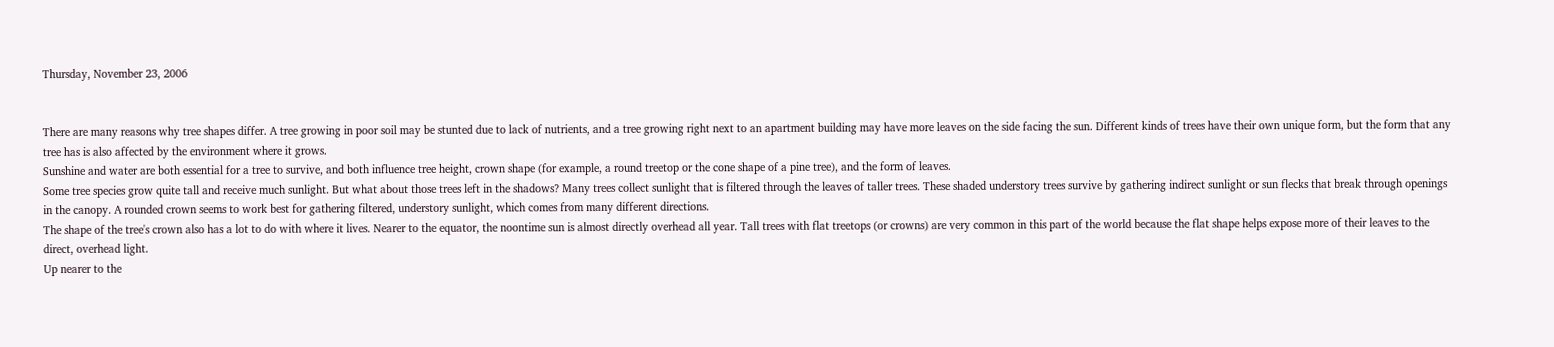Thursday, November 23, 2006


There are many reasons why tree shapes differ. A tree growing in poor soil may be stunted due to lack of nutrients, and a tree growing right next to an apartment building may have more leaves on the side facing the sun. Different kinds of trees have their own unique form, but the form that any tree has is also affected by the environment where it grows.
Sunshine and water are both essential for a tree to survive, and both influence tree height, crown shape (for example, a round treetop or the cone shape of a pine tree), and the form of leaves.
Some tree species grow quite tall and receive much sunlight. But what about those trees left in the shadows? Many trees collect sunlight that is filtered through the leaves of taller trees. These shaded understory trees survive by gathering indirect sunlight or sun flecks that break through openings in the canopy. A rounded crown seems to work best for gathering filtered, understory sunlight, which comes from many different directions.
The shape of the tree's crown also has a lot to do with where it lives. Nearer to the equator, the noontime sun is almost directly overhead all year. Tall trees with flat treetops (or crowns) are very common in this part of the world because the flat shape helps expose more of their leaves to the direct, overhead light.
Up nearer to the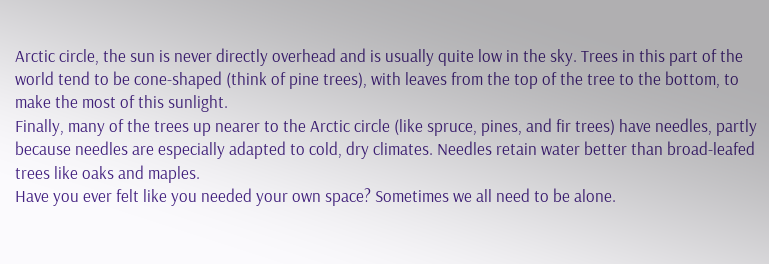Arctic circle, the sun is never directly overhead and is usually quite low in the sky. Trees in this part of the world tend to be cone-shaped (think of pine trees), with leaves from the top of the tree to the bottom, to make the most of this sunlight.
Finally, many of the trees up nearer to the Arctic circle (like spruce, pines, and fir trees) have needles, partly because needles are especially adapted to cold, dry climates. Needles retain water better than broad-leafed trees like oaks and maples.
Have you ever felt like you needed your own space? Sometimes we all need to be alone.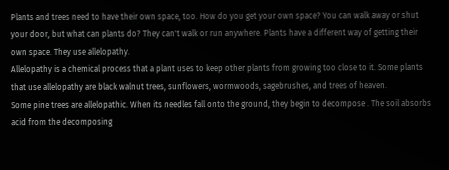Plants and trees need to have their own space, too. How do you get your own space? You can walk away or shut your door, but what can plants do? They can't walk or run anywhere. Plants have a different way of getting their own space. They use allelopathy.
Allelopathy is a chemical process that a plant uses to keep other plants from growing too close to it. Some plants that use allelopathy are black walnut trees, sunflowers, wormwoods, sagebrushes, and trees of heaven.
Some pine trees are allelopathic. When its needles fall onto the ground, they begin to decompose . The soil absorbs acid from the decomposing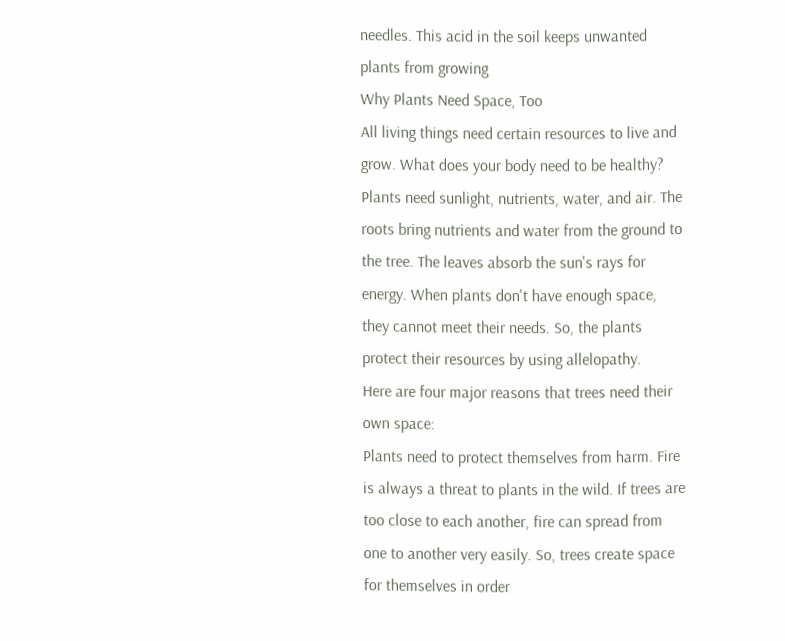needles. This acid in the soil keeps unwanted plants from growing
Why Plants Need Space, Too
All living things need certain resources to live and grow. What does your body need to be healthy? Plants need sunlight, nutrients, water, and air. The roots bring nutrients and water from the ground to the tree. The leaves absorb the sun's rays for energy. When plants don't have enough space, they cannot meet their needs. So, the plants protect their resources by using allelopathy.
Here are four major reasons that trees need their own space:
Plants need to protect themselves from harm. Fire is always a threat to plants in the wild. If trees are too close to each another, fire can spread from one to another very easily. So, trees create space for themselves in order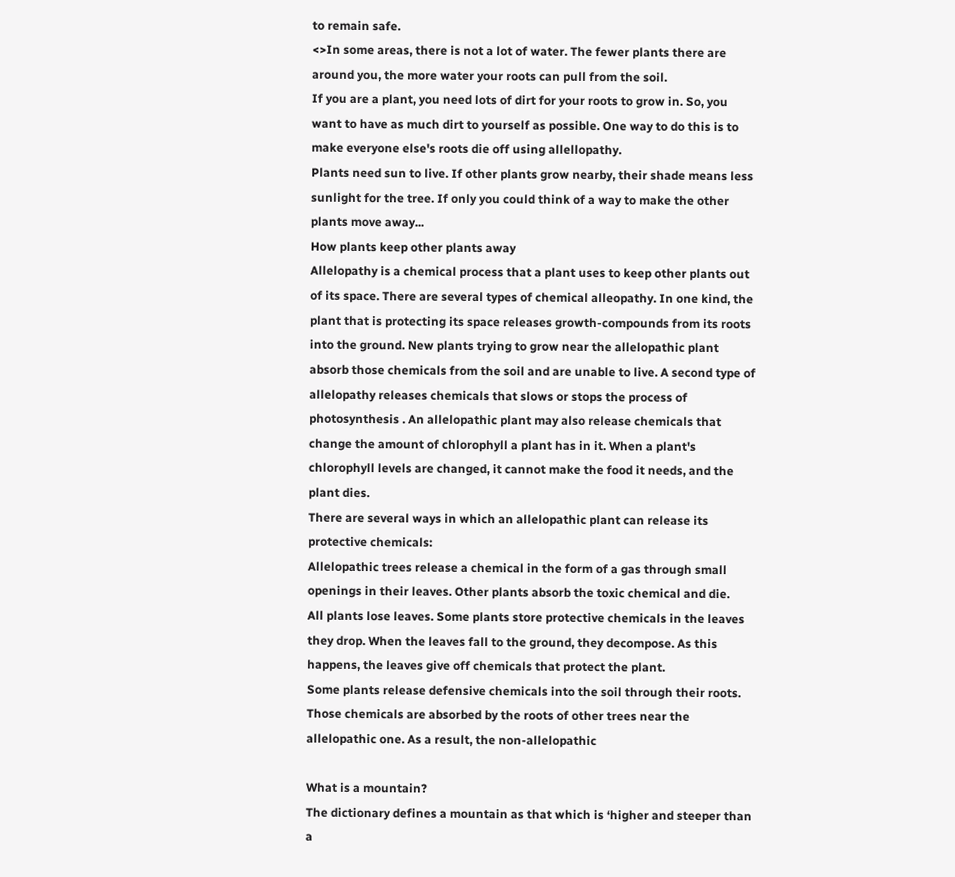to remain safe.
<>In some areas, there is not a lot of water. The fewer plants there are around you, the more water your roots can pull from the soil.
If you are a plant, you need lots of dirt for your roots to grow in. So, you want to have as much dirt to yourself as possible. One way to do this is to make everyone else's roots die off using allellopathy.
Plants need sun to live. If other plants grow nearby, their shade means less sunlight for the tree. If only you could think of a way to make the other plants move away...
How plants keep other plants away
Allelopathy is a chemical process that a plant uses to keep other plants out of its space. There are several types of chemical alleopathy. In one kind, the plant that is protecting its space releases growth-compounds from its roots into the ground. New plants trying to grow near the allelopathic plant absorb those chemicals from the soil and are unable to live. A second type of allelopathy releases chemicals that slows or stops the process of photosynthesis . An allelopathic plant may also release chemicals that change the amount of chlorophyll a plant has in it. When a plant's chlorophyll levels are changed, it cannot make the food it needs, and the plant dies.
There are several ways in which an allelopathic plant can release its protective chemicals:
Allelopathic trees release a chemical in the form of a gas through small openings in their leaves. Other plants absorb the toxic chemical and die.
All plants lose leaves. Some plants store protective chemicals in the leaves they drop. When the leaves fall to the ground, they decompose. As this happens, the leaves give off chemicals that protect the plant.
Some plants release defensive chemicals into the soil through their roots. Those chemicals are absorbed by the roots of other trees near the allelopathic one. As a result, the non-allelopathic

What is a mountain?
The dictionary defines a mountain as that which is ‘higher and steeper than a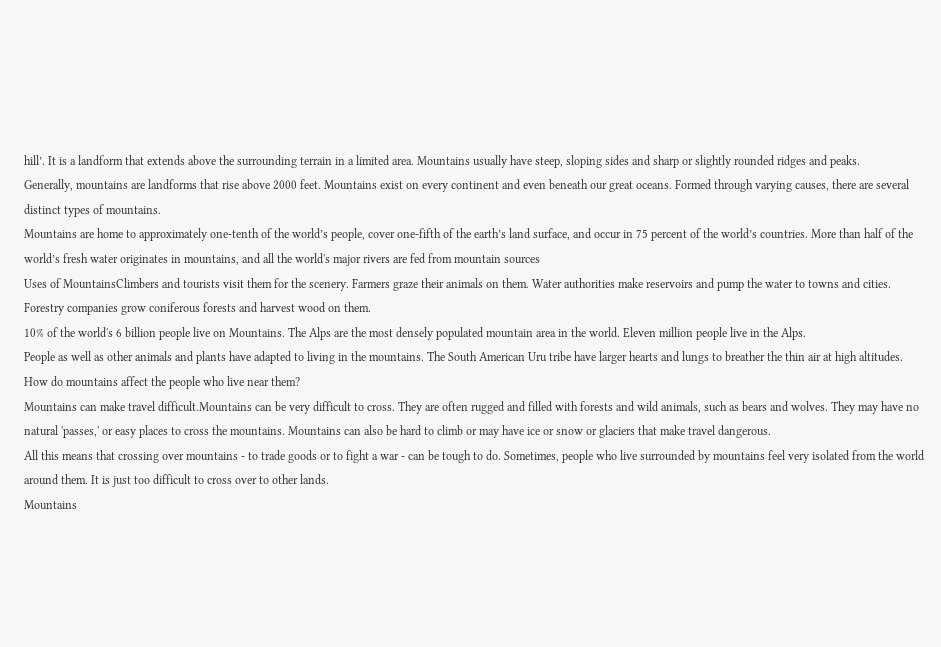hill’. It is a landform that extends above the surrounding terrain in a limited area. Mountains usually have steep, sloping sides and sharp or slightly rounded ridges and peaks.
Generally, mountains are landforms that rise above 2000 feet. Mountains exist on every continent and even beneath our great oceans. Formed through varying causes, there are several distinct types of mountains.
Mountains are home to approximately one-tenth of the world’s people, cover one-fifth of the earth’s land surface, and occur in 75 percent of the world’s countries. More than half of the world’s fresh water originates in mountains, and all the world's major rivers are fed from mountain sources
Uses of MountainsClimbers and tourists visit them for the scenery. Farmers graze their animals on them. Water authorities make reservoirs and pump the water to towns and cities. Forestry companies grow coniferous forests and harvest wood on them.
10% of the world's 6 billion people live on Mountains. The Alps are the most densely populated mountain area in the world. Eleven million people live in the Alps.
People as well as other animals and plants have adapted to living in the mountains. The South American Uru tribe have larger hearts and lungs to breather the thin air at high altitudes.
How do mountains affect the people who live near them?
Mountains can make travel difficult.Mountains can be very difficult to cross. They are often rugged and filled with forests and wild animals, such as bears and wolves. They may have no natural 'passes,' or easy places to cross the mountains. Mountains can also be hard to climb or may have ice or snow or glaciers that make travel dangerous.
All this means that crossing over mountains - to trade goods or to fight a war - can be tough to do. Sometimes, people who live surrounded by mountains feel very isolated from the world around them. It is just too difficult to cross over to other lands.
Mountains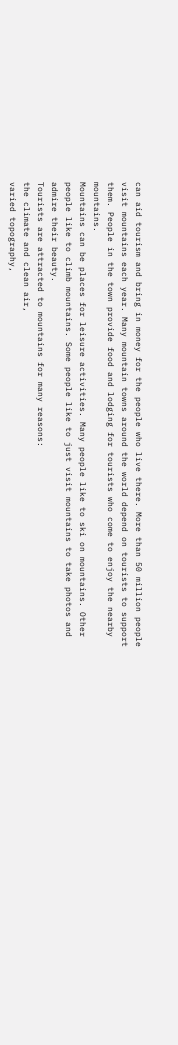can aid tourism and bring in money for the people who live there. More than 50 million people visit mountains each year. Many mountain towns around the world depend on tourists to support them. People in the town provide food and lodging for tourists who come to enjoy the nearby mountains.
Mountains can be places for leisure activities. Many people like to ski on mountains. Other people like to climb mountains. Some people like to just visit mountains to take photos and admire their beauty.
Tourists are attracted to mountains for many reasons:
the climate and clean air,
varied topography,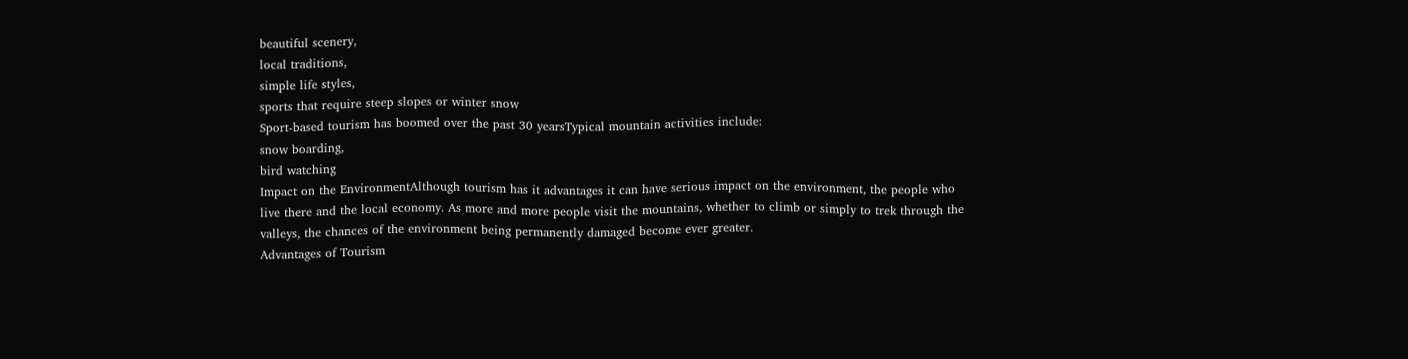beautiful scenery,
local traditions,
simple life styles,
sports that require steep slopes or winter snow
Sport-based tourism has boomed over the past 30 yearsTypical mountain activities include:
snow boarding,
bird watching
Impact on the EnvironmentAlthough tourism has it advantages it can have serious impact on the environment, the people who live there and the local economy. As more and more people visit the mountains, whether to climb or simply to trek through the valleys, the chances of the environment being permanently damaged become ever greater.
Advantages of Tourism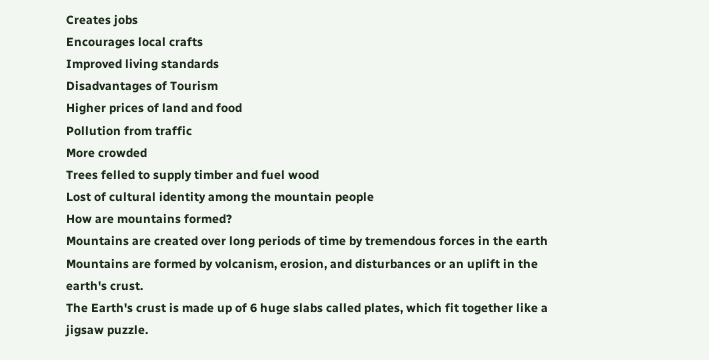Creates jobs
Encourages local crafts
Improved living standards
Disadvantages of Tourism
Higher prices of land and food
Pollution from traffic
More crowded
Trees felled to supply timber and fuel wood
Lost of cultural identity among the mountain people
How are mountains formed?
Mountains are created over long periods of time by tremendous forces in the earth Mountains are formed by volcanism, erosion, and disturbances or an uplift in the earth's crust.
The Earth's crust is made up of 6 huge slabs called plates, which fit together like a jigsaw puzzle.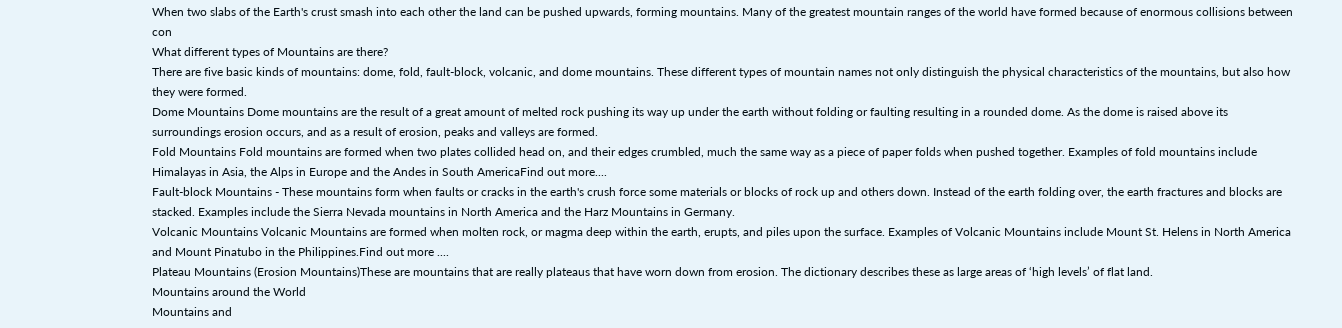When two slabs of the Earth's crust smash into each other the land can be pushed upwards, forming mountains. Many of the greatest mountain ranges of the world have formed because of enormous collisions between con
What different types of Mountains are there?
There are five basic kinds of mountains: dome, fold, fault-block, volcanic, and dome mountains. These different types of mountain names not only distinguish the physical characteristics of the mountains, but also how they were formed.
Dome Mountains Dome mountains are the result of a great amount of melted rock pushing its way up under the earth without folding or faulting resulting in a rounded dome. As the dome is raised above its surroundings erosion occurs, and as a result of erosion, peaks and valleys are formed.
Fold Mountains Fold mountains are formed when two plates collided head on, and their edges crumbled, much the same way as a piece of paper folds when pushed together. Examples of fold mountains include Himalayas in Asia, the Alps in Europe and the Andes in South AmericaFind out more....
Fault-block Mountains - These mountains form when faults or cracks in the earth's crush force some materials or blocks of rock up and others down. Instead of the earth folding over, the earth fractures and blocks are stacked. Examples include the Sierra Nevada mountains in North America and the Harz Mountains in Germany.
Volcanic Mountains Volcanic Mountains are formed when molten rock, or magma deep within the earth, erupts, and piles upon the surface. Examples of Volcanic Mountains include Mount St. Helens in North America and Mount Pinatubo in the Philippines.Find out more ....
Plateau Mountains (Erosion Mountains)These are mountains that are really plateaus that have worn down from erosion. The dictionary describes these as large areas of ‘high levels’ of flat land.
Mountains around the World
Mountains and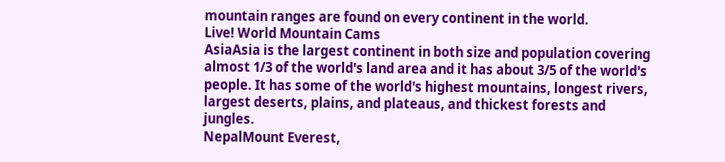mountain ranges are found on every continent in the world.
Live! World Mountain Cams
AsiaAsia is the largest continent in both size and population covering almost 1/3 of the world's land area and it has about 3/5 of the world's people. It has some of the world's highest mountains, longest rivers, largest deserts, plains, and plateaus, and thickest forests and jungles.
NepalMount Everest,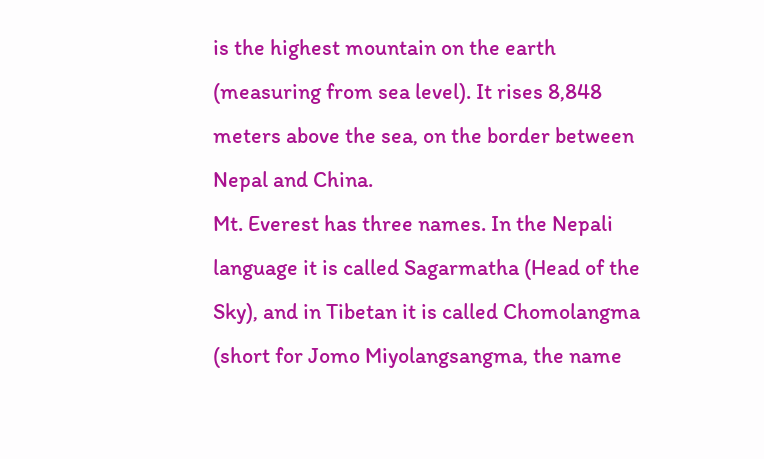is the highest mountain on the earth (measuring from sea level). It rises 8,848 meters above the sea, on the border between Nepal and China.
Mt. Everest has three names. In the Nepali language it is called Sagarmatha (Head of the Sky), and in Tibetan it is called Chomolangma (short for Jomo Miyolangsangma, the name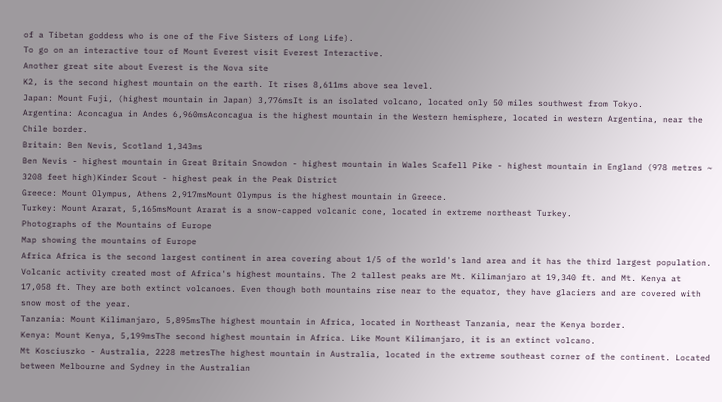of a Tibetan goddess who is one of the Five Sisters of Long Life).
To go on an interactive tour of Mount Everest visit Everest Interactive.
Another great site about Everest is the Nova site
K2, is the second highest mountain on the earth. It rises 8,611ms above sea level.
Japan: Mount Fuji, (highest mountain in Japan) 3,776msIt is an isolated volcano, located only 50 miles southwest from Tokyo.
Argentina: Aconcagua in Andes 6,960msAconcagua is the highest mountain in the Western hemisphere, located in western Argentina, near the Chile border.
Britain: Ben Nevis, Scotland 1,343ms
Ben Nevis - highest mountain in Great Britain Snowdon - highest mountain in Wales Scafell Pike - highest mountain in England (978 metres ~ 3208 feet high)Kinder Scout - highest peak in the Peak District
Greece: Mount Olympus, Athens 2,917msMount Olympus is the highest mountain in Greece.
Turkey: Mount Ararat, 5,165msMount Ararat is a snow-capped volcanic cone, located in extreme northeast Turkey.
Photographs of the Mountains of Europe
Map showing the mountains of Europe
Africa Africa is the second largest continent in area covering about 1/5 of the world's land area and it has the third largest population. Volcanic activity created most of Africa's highest mountains. The 2 tallest peaks are Mt. Kilimanjaro at 19,340 ft. and Mt. Kenya at 17,058 ft. They are both extinct volcanoes. Even though both mountains rise near to the equator, they have glaciers and are covered with snow most of the year.
Tanzania: Mount Kilimanjaro, 5,895msThe highest mountain in Africa, located in Northeast Tanzania, near the Kenya border.
Kenya: Mount Kenya, 5,199msThe second highest mountain in Africa. Like Mount Kilimanjaro, it is an extinct volcano.
Mt Kosciuszko - Australia, 2228 metresThe highest mountain in Australia, located in the extreme southeast corner of the continent. Located between Melbourne and Sydney in the Australian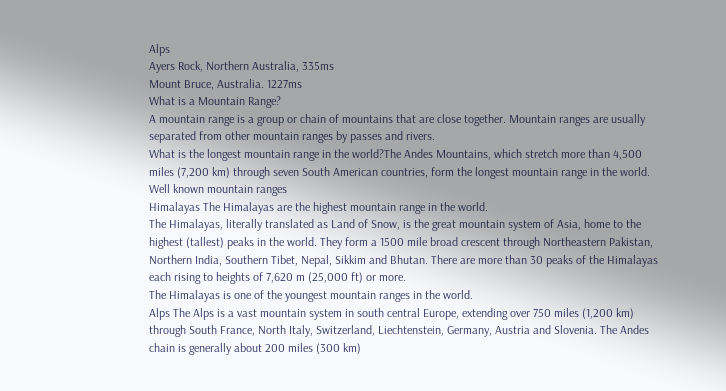Alps
Ayers Rock, Northern Australia, 335ms
Mount Bruce, Australia. 1227ms
What is a Mountain Range?
A mountain range is a group or chain of mountains that are close together. Mountain ranges are usually separated from other mountain ranges by passes and rivers.
What is the longest mountain range in the world?The Andes Mountains, which stretch more than 4,500 miles (7,200 km) through seven South American countries, form the longest mountain range in the world.
Well known mountain ranges
Himalayas The Himalayas are the highest mountain range in the world.
The Himalayas, literally translated as Land of Snow, is the great mountain system of Asia, home to the highest (tallest) peaks in the world. They form a 1500 mile broad crescent through Northeastern Pakistan, Northern India, Southern Tibet, Nepal, Sikkim and Bhutan. There are more than 30 peaks of the Himalayas each rising to heights of 7,620 m (25,000 ft) or more.
The Himalayas is one of the youngest mountain ranges in the world.
Alps The Alps is a vast mountain system in south central Europe, extending over 750 miles (1,200 km) through South France, North Italy, Switzerland, Liechtenstein, Germany, Austria and Slovenia. The Andes chain is generally about 200 miles (300 km)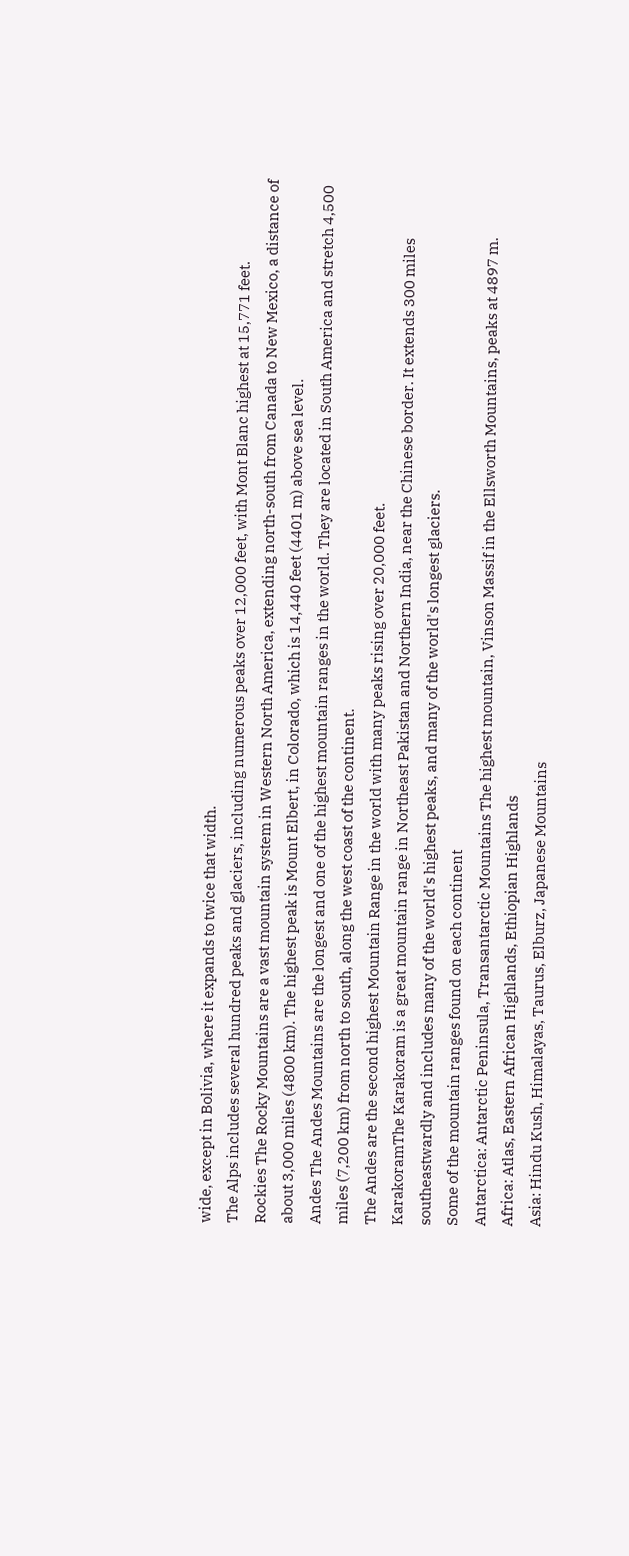wide, except in Bolivia, where it expands to twice that width.
The Alps includes several hundred peaks and glaciers, including numerous peaks over 12,000 feet, with Mont Blanc highest at 15,771 feet.
Rockies The Rocky Mountains are a vast mountain system in Western North America, extending north-south from Canada to New Mexico, a distance of about 3,000 miles (4800 km). The highest peak is Mount Elbert, in Colorado, which is 14,440 feet (4401 m) above sea level.
Andes The Andes Mountains are the longest and one of the highest mountain ranges in the world. They are located in South America and stretch 4,500 miles (7,200 km) from north to south, along the west coast of the continent.
The Andes are the second highest Mountain Range in the world with many peaks rising over 20,000 feet.
KarakoramThe Karakoram is a great mountain range in Northeast Pakistan and Northern India, near the Chinese border. It extends 300 miles southeastwardly and includes many of the world's highest peaks, and many of the world's longest glaciers.
Some of the mountain ranges found on each continent
Antarctica: Antarctic Peninsula, Transantarctic Mountains The highest mountain, Vinson Massif in the Ellsworth Mountains, peaks at 4897 m.
Africa: Atlas, Eastern African Highlands, Ethiopian Highlands
Asia: Hindu Kush, Himalayas, Taurus, Elburz, Japanese Mountains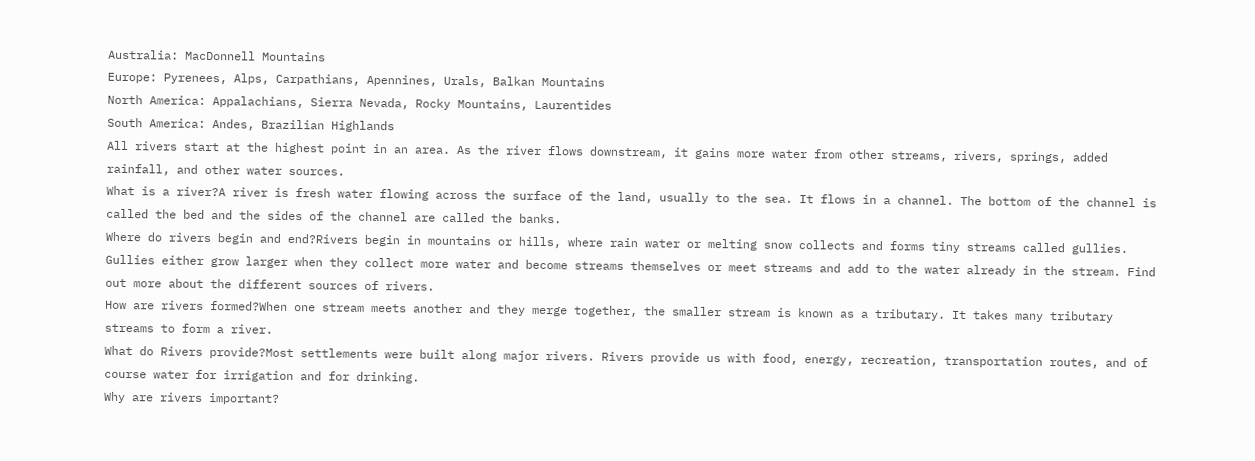Australia: MacDonnell Mountains
Europe: Pyrenees, Alps, Carpathians, Apennines, Urals, Balkan Mountains
North America: Appalachians, Sierra Nevada, Rocky Mountains, Laurentides
South America: Andes, Brazilian Highlands
All rivers start at the highest point in an area. As the river flows downstream, it gains more water from other streams, rivers, springs, added rainfall, and other water sources.
What is a river?A river is fresh water flowing across the surface of the land, usually to the sea. It flows in a channel. The bottom of the channel is called the bed and the sides of the channel are called the banks.
Where do rivers begin and end?Rivers begin in mountains or hills, where rain water or melting snow collects and forms tiny streams called gullies. Gullies either grow larger when they collect more water and become streams themselves or meet streams and add to the water already in the stream. Find out more about the different sources of rivers.
How are rivers formed?When one stream meets another and they merge together, the smaller stream is known as a tributary. It takes many tributary streams to form a river.
What do Rivers provide?Most settlements were built along major rivers. Rivers provide us with food, energy, recreation, transportation routes, and of course water for irrigation and for drinking.
Why are rivers important?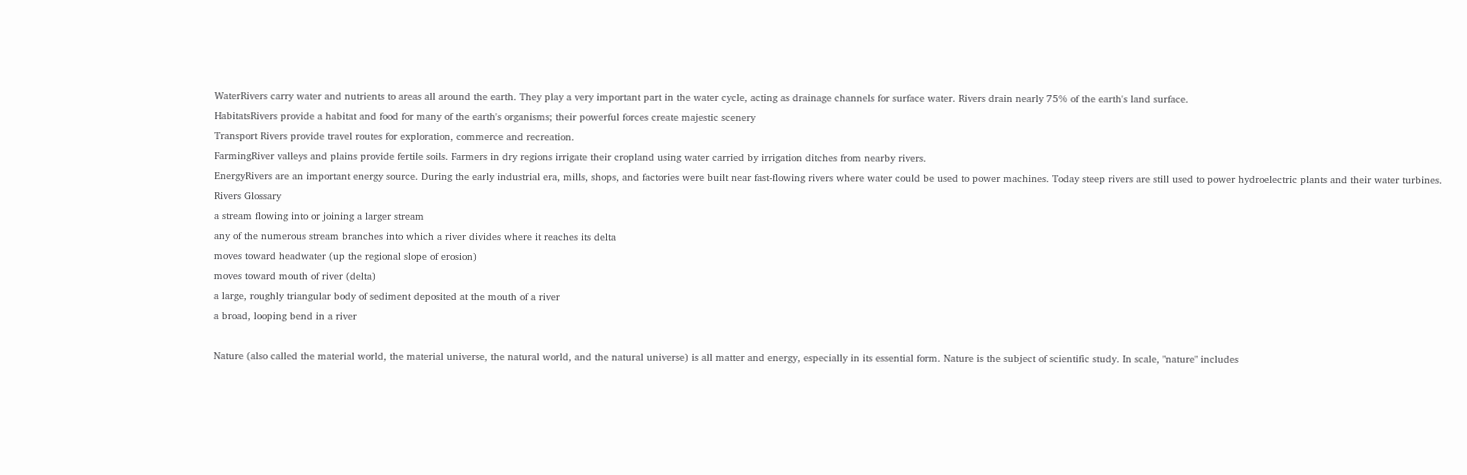WaterRivers carry water and nutrients to areas all around the earth. They play a very important part in the water cycle, acting as drainage channels for surface water. Rivers drain nearly 75% of the earth's land surface.
HabitatsRivers provide a habitat and food for many of the earth's organisms; their powerful forces create majestic scenery
Transport Rivers provide travel routes for exploration, commerce and recreation.
FarmingRiver valleys and plains provide fertile soils. Farmers in dry regions irrigate their cropland using water carried by irrigation ditches from nearby rivers.
EnergyRivers are an important energy source. During the early industrial era, mills, shops, and factories were built near fast-flowing rivers where water could be used to power machines. Today steep rivers are still used to power hydroelectric plants and their water turbines.
Rivers Glossary
a stream flowing into or joining a larger stream
any of the numerous stream branches into which a river divides where it reaches its delta
moves toward headwater (up the regional slope of erosion)
moves toward mouth of river (delta)
a large, roughly triangular body of sediment deposited at the mouth of a river
a broad, looping bend in a river

Nature (also called the material world, the material universe, the natural world, and the natural universe) is all matter and energy, especially in its essential form. Nature is the subject of scientific study. In scale, "nature" includes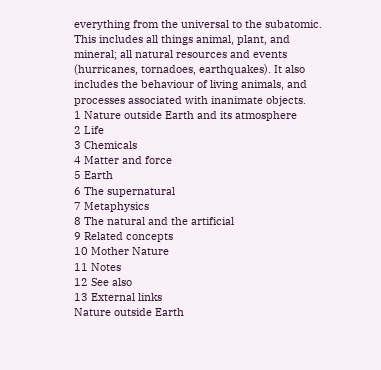everything from the universal to the subatomic. This includes all things animal, plant, and mineral; all natural resources and events (hurricanes, tornadoes, earthquakes). It also includes the behaviour of living animals, and processes associated with inanimate objects.
1 Nature outside Earth and its atmosphere
2 Life
3 Chemicals
4 Matter and force
5 Earth
6 The supernatural
7 Metaphysics
8 The natural and the artificial
9 Related concepts
10 Mother Nature
11 Notes
12 See also
13 External links
Nature outside Earth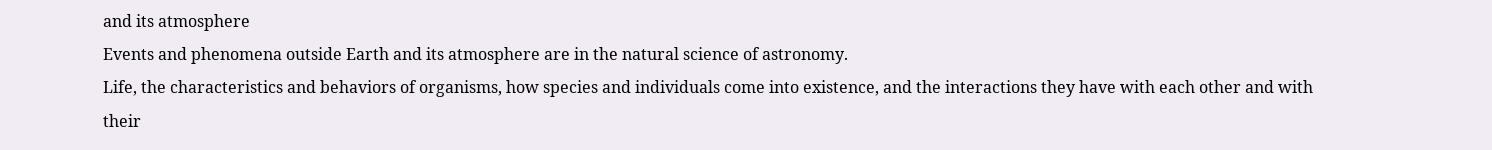and its atmosphere
Events and phenomena outside Earth and its atmosphere are in the natural science of astronomy.
Life, the characteristics and behaviors of organisms, how species and individuals come into existence, and the interactions they have with each other and with their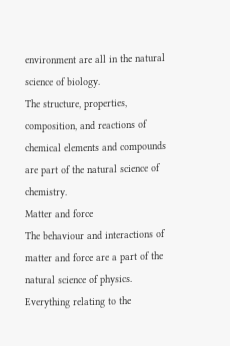environment are all in the natural science of biology.
The structure, properties, composition, and reactions of chemical elements and compounds are part of the natural science of chemistry.
Matter and force
The behaviour and interactions of matter and force are a part of the natural science of physics.
Everything relating to the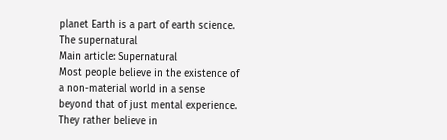planet Earth is a part of earth science.
The supernatural
Main article: Supernatural
Most people believe in the existence of a non-material world in a sense beyond that of just mental experience. They rather believe in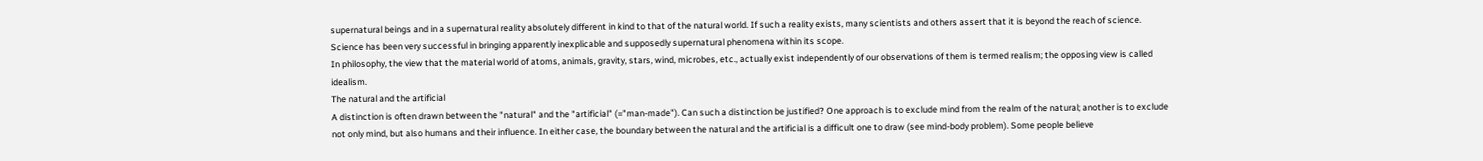supernatural beings and in a supernatural reality absolutely different in kind to that of the natural world. If such a reality exists, many scientists and others assert that it is beyond the reach of science. Science has been very successful in bringing apparently inexplicable and supposedly supernatural phenomena within its scope.
In philosophy, the view that the material world of atoms, animals, gravity, stars, wind, microbes, etc., actually exist independently of our observations of them is termed realism; the opposing view is called idealism.
The natural and the artificial
A distinction is often drawn between the "natural" and the "artificial" (="man-made"). Can such a distinction be justified? One approach is to exclude mind from the realm of the natural; another is to exclude not only mind, but also humans and their influence. In either case, the boundary between the natural and the artificial is a difficult one to draw (see mind-body problem). Some people believe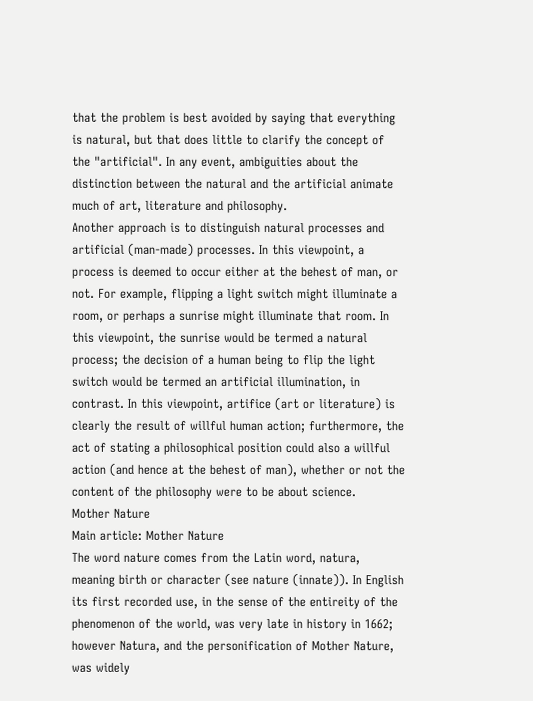that the problem is best avoided by saying that everything is natural, but that does little to clarify the concept of the "artificial". In any event, ambiguities about the distinction between the natural and the artificial animate much of art, literature and philosophy.
Another approach is to distinguish natural processes and artificial (man-made) processes. In this viewpoint, a process is deemed to occur either at the behest of man, or not. For example, flipping a light switch might illuminate a room, or perhaps a sunrise might illuminate that room. In this viewpoint, the sunrise would be termed a natural process; the decision of a human being to flip the light switch would be termed an artificial illumination, in contrast. In this viewpoint, artifice (art or literature) is clearly the result of willful human action; furthermore, the act of stating a philosophical position could also a willful action (and hence at the behest of man), whether or not the content of the philosophy were to be about science.
Mother Nature
Main article: Mother Nature
The word nature comes from the Latin word, natura, meaning birth or character (see nature (innate)). In English its first recorded use, in the sense of the entireity of the phenomenon of the world, was very late in history in 1662; however Natura, and the personification of Mother Nature, was widely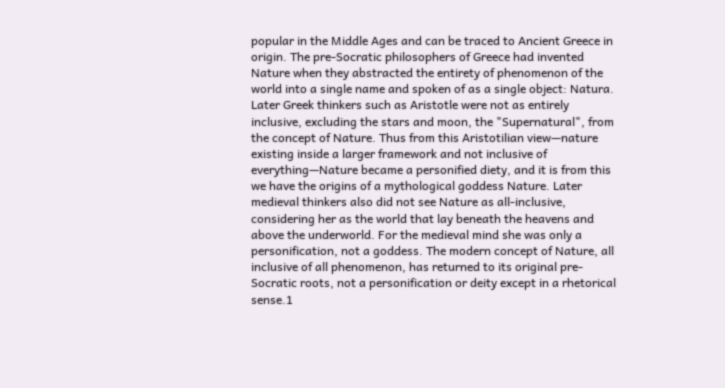popular in the Middle Ages and can be traced to Ancient Greece in origin. The pre-Socratic philosophers of Greece had invented Nature when they abstracted the entirety of phenomenon of the world into a single name and spoken of as a single object: Natura. Later Greek thinkers such as Aristotle were not as entirely inclusive, excluding the stars and moon, the "Supernatural", from the concept of Nature. Thus from this Aristotilian view—nature existing inside a larger framework and not inclusive of everything—Nature became a personified diety, and it is from this we have the origins of a mythological goddess Nature. Later medieval thinkers also did not see Nature as all-inclusive, considering her as the world that lay beneath the heavens and above the underworld. For the medieval mind she was only a personification, not a goddess. The modern concept of Nature, all inclusive of all phenomenon, has returned to its original pre-Socratic roots, not a personification or deity except in a rhetorical sense.1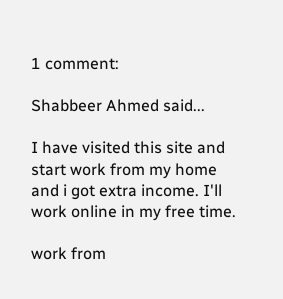1 comment:

Shabbeer Ahmed said...

I have visited this site and start work from my home and i got extra income. I'll work online in my free time.

work from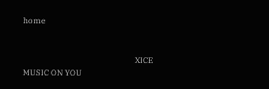home


                                                        XICE MUSIC ON YOU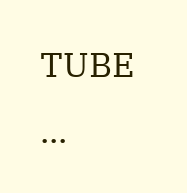TUBE                                              ...